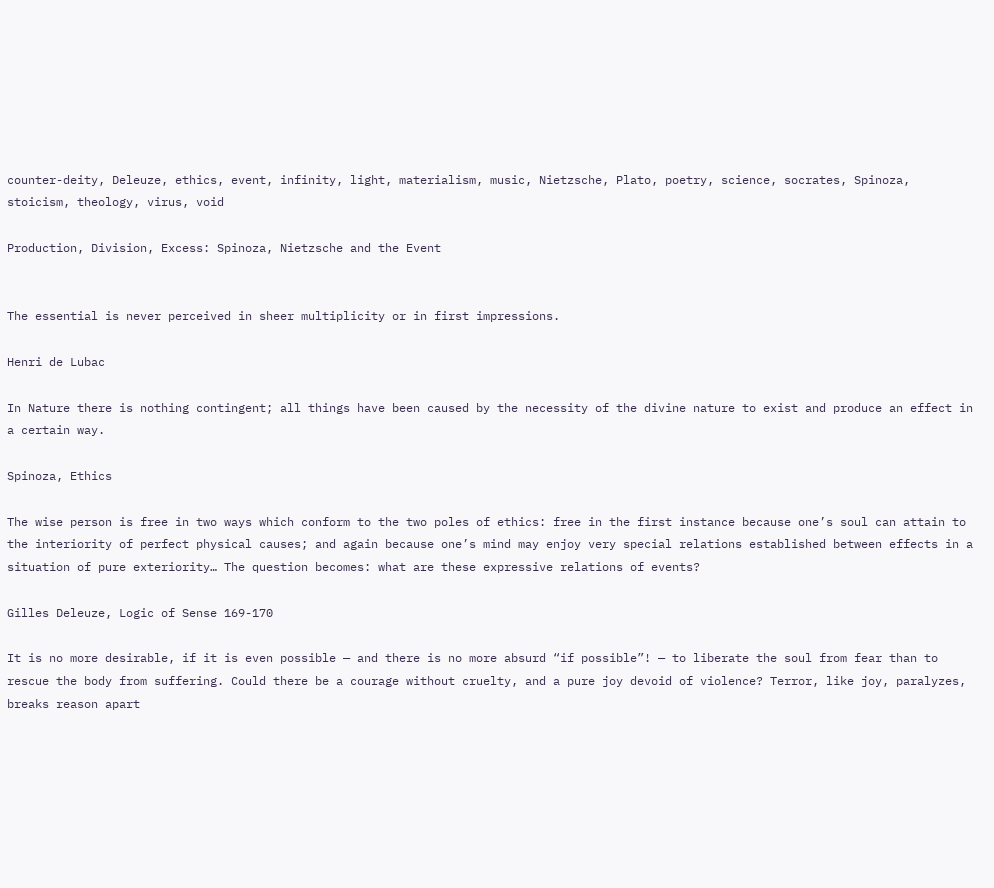counter-deity, Deleuze, ethics, event, infinity, light, materialism, music, Nietzsche, Plato, poetry, science, socrates, Spinoza, stoicism, theology, virus, void

Production, Division, Excess: Spinoza, Nietzsche and the Event


The essential is never perceived in sheer multiplicity or in first impressions.

Henri de Lubac

In Nature there is nothing contingent; all things have been caused by the necessity of the divine nature to exist and produce an effect in a certain way.

Spinoza, Ethics

The wise person is free in two ways which conform to the two poles of ethics: free in the first instance because one’s soul can attain to the interiority of perfect physical causes; and again because one’s mind may enjoy very special relations established between effects in a situation of pure exteriority… The question becomes: what are these expressive relations of events?

Gilles Deleuze, Logic of Sense 169-170

It is no more desirable, if it is even possible — and there is no more absurd “if possible”! — to liberate the soul from fear than to rescue the body from suffering. Could there be a courage without cruelty, and a pure joy devoid of violence? Terror, like joy, paralyzes, breaks reason apart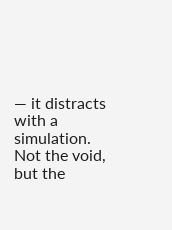— it distracts with a simulation. Not the void, but the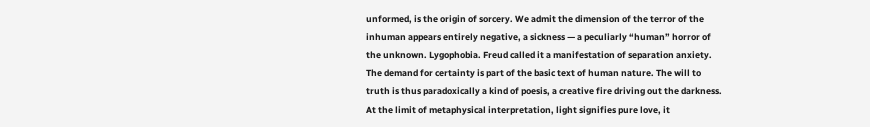unformed, is the origin of sorcery. We admit the dimension of the terror of the inhuman appears entirely negative, a sickness — a peculiarly “human” horror of the unknown. Lygophobia. Freud called it a manifestation of separation anxiety. The demand for certainty is part of the basic text of human nature. The will to truth is thus paradoxically a kind of poesis, a creative fire driving out the darkness. At the limit of metaphysical interpretation, light signifies pure love, it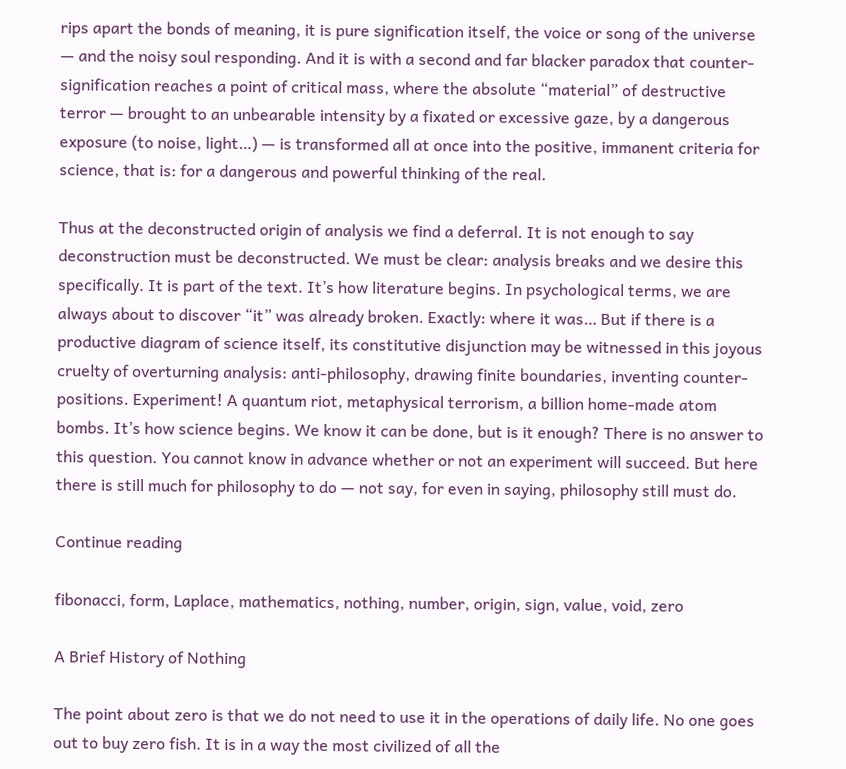rips apart the bonds of meaning, it is pure signification itself, the voice or song of the universe — and the noisy soul responding. And it is with a second and far blacker paradox that counter-signification reaches a point of critical mass, where the absolute “material” of destructive terror — brought to an unbearable intensity by a fixated or excessive gaze, by a dangerous exposure (to noise, light…) — is transformed all at once into the positive, immanent criteria for science, that is: for a dangerous and powerful thinking of the real.

Thus at the deconstructed origin of analysis we find a deferral. It is not enough to say deconstruction must be deconstructed. We must be clear: analysis breaks and we desire this specifically. It is part of the text. It’s how literature begins. In psychological terms, we are always about to discover “it” was already broken. Exactly: where it was… But if there is a productive diagram of science itself, its constitutive disjunction may be witnessed in this joyous cruelty of overturning analysis: anti-philosophy, drawing finite boundaries, inventing counter-positions. Experiment! A quantum riot, metaphysical terrorism, a billion home-made atom bombs. It’s how science begins. We know it can be done, but is it enough? There is no answer to this question. You cannot know in advance whether or not an experiment will succeed. But here there is still much for philosophy to do — not say, for even in saying, philosophy still must do.

Continue reading

fibonacci, form, Laplace, mathematics, nothing, number, origin, sign, value, void, zero

A Brief History of Nothing

The point about zero is that we do not need to use it in the operations of daily life. No one goes out to buy zero fish. It is in a way the most civilized of all the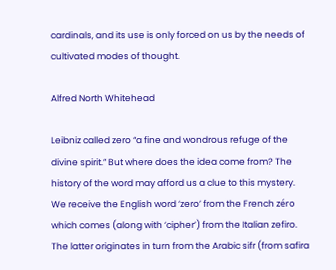cardinals, and its use is only forced on us by the needs of cultivated modes of thought.

Alfred North Whitehead

Leibniz called zero “a fine and wondrous refuge of the divine spirit.” But where does the idea come from? The history of the word may afford us a clue to this mystery. We receive the English word ‘zero’ from the French zéro which comes (along with ‘cipher’) from the Italian zefiro. The latter originates in turn from the Arabic sifr (from safira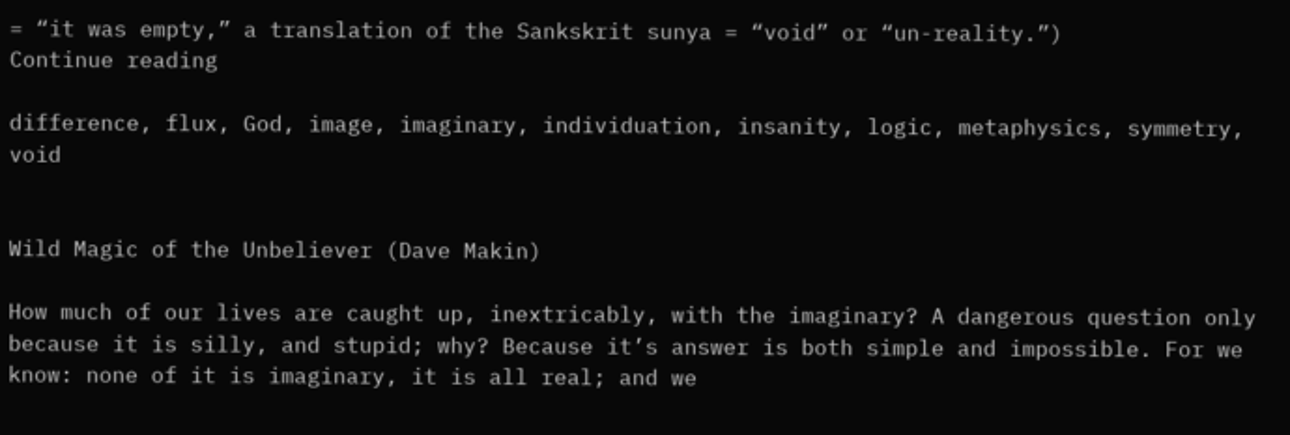= “it was empty,” a translation of the Sankskrit sunya = “void” or “un-reality.”)
Continue reading

difference, flux, God, image, imaginary, individuation, insanity, logic, metaphysics, symmetry, void


Wild Magic of the Unbeliever (Dave Makin)

How much of our lives are caught up, inextricably, with the imaginary? A dangerous question only because it is silly, and stupid; why? Because it’s answer is both simple and impossible. For we know: none of it is imaginary, it is all real; and we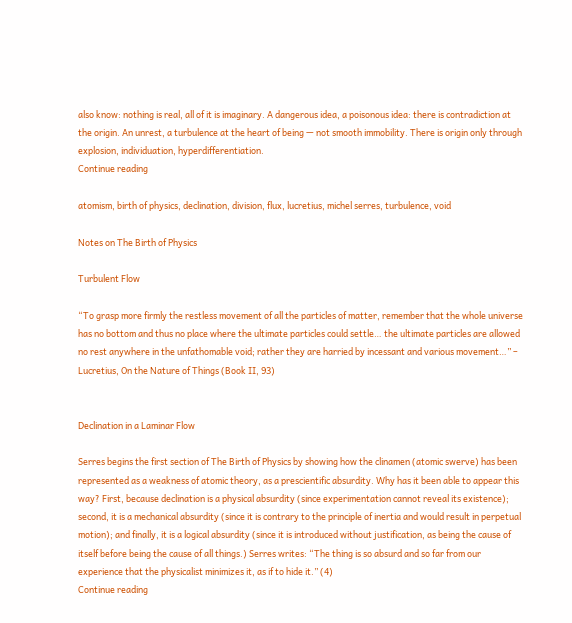also know: nothing is real, all of it is imaginary. A dangerous idea, a poisonous idea: there is contradiction at the origin. An unrest, a turbulence at the heart of being — not smooth immobility. There is origin only through explosion, individuation, hyperdifferentiation.
Continue reading

atomism, birth of physics, declination, division, flux, lucretius, michel serres, turbulence, void

Notes on The Birth of Physics

Turbulent Flow

“To grasp more firmly the restless movement of all the particles of matter, remember that the whole universe has no bottom and thus no place where the ultimate particles could settle… the ultimate particles are allowed no rest anywhere in the unfathomable void; rather they are harried by incessant and various movement…” – Lucretius, On the Nature of Things (Book II, 93)


Declination in a Laminar Flow

Serres begins the first section of The Birth of Physics by showing how the clinamen (atomic swerve) has been represented as a weakness of atomic theory, as a prescientific absurdity. Why has it been able to appear this way? First, because declination is a physical absurdity (since experimentation cannot reveal its existence); second, it is a mechanical absurdity (since it is contrary to the principle of inertia and would result in perpetual motion); and finally, it is a logical absurdity (since it is introduced without justification, as being the cause of itself before being the cause of all things.) Serres writes: “The thing is so absurd and so far from our experience that the physicalist minimizes it, as if to hide it.” (4)
Continue reading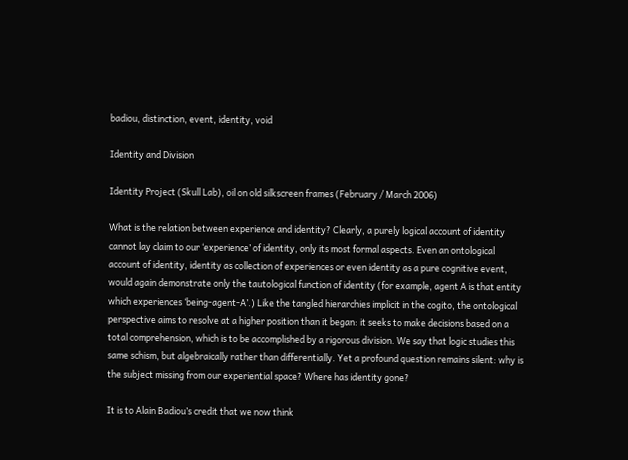badiou, distinction, event, identity, void

Identity and Division

Identity Project (Skull Lab), oil on old silkscreen frames (February / March 2006)

What is the relation between experience and identity? Clearly, a purely logical account of identity cannot lay claim to our ‘experience’ of identity, only its most formal aspects. Even an ontological account of identity, identity as collection of experiences or even identity as a pure cognitive event, would again demonstrate only the tautological function of identity (for example, agent A is that entity which experiences ‘being-agent-A’.) Like the tangled hierarchies implicit in the cogito, the ontological perspective aims to resolve at a higher position than it began: it seeks to make decisions based on a total comprehension, which is to be accomplished by a rigorous division. We say that logic studies this same schism, but algebraically rather than differentially. Yet a profound question remains silent: why is the subject missing from our experiential space? Where has identity gone?

It is to Alain Badiou’s credit that we now think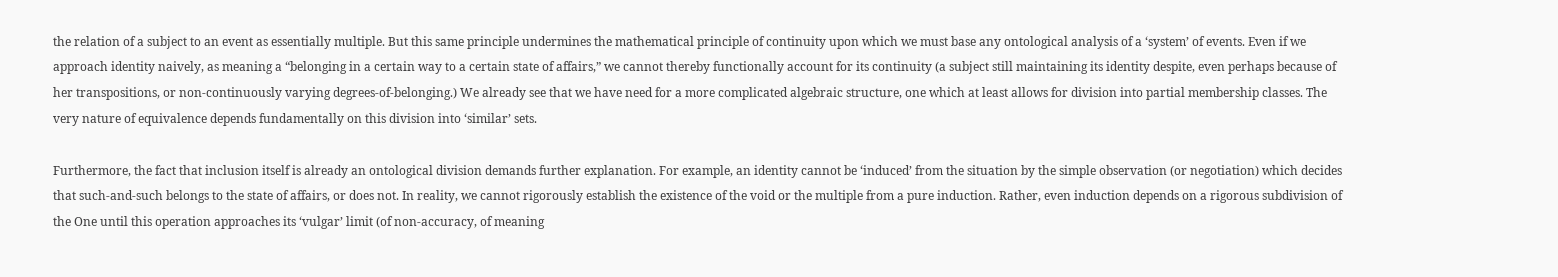the relation of a subject to an event as essentially multiple. But this same principle undermines the mathematical principle of continuity upon which we must base any ontological analysis of a ‘system’ of events. Even if we approach identity naively, as meaning a “belonging in a certain way to a certain state of affairs,” we cannot thereby functionally account for its continuity (a subject still maintaining its identity despite, even perhaps because of her transpositions, or non-continuously varying degrees-of-belonging.) We already see that we have need for a more complicated algebraic structure, one which at least allows for division into partial membership classes. The very nature of equivalence depends fundamentally on this division into ‘similar’ sets.

Furthermore, the fact that inclusion itself is already an ontological division demands further explanation. For example, an identity cannot be ‘induced’ from the situation by the simple observation (or negotiation) which decides that such-and-such belongs to the state of affairs, or does not. In reality, we cannot rigorously establish the existence of the void or the multiple from a pure induction. Rather, even induction depends on a rigorous subdivision of the One until this operation approaches its ‘vulgar’ limit (of non-accuracy, of meaning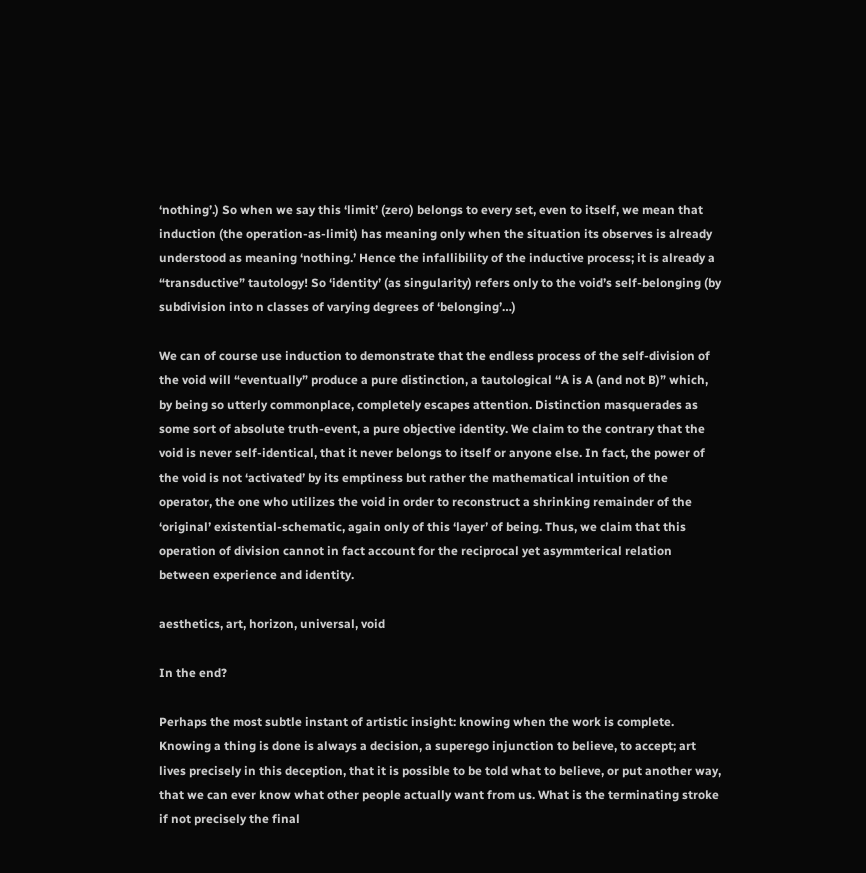‘nothing’.) So when we say this ‘limit’ (zero) belongs to every set, even to itself, we mean that induction (the operation-as-limit) has meaning only when the situation its observes is already understood as meaning ‘nothing.’ Hence the infallibility of the inductive process; it is already a “transductive” tautology! So ‘identity’ (as singularity) refers only to the void’s self-belonging (by subdivision into n classes of varying degrees of ‘belonging’…)

We can of course use induction to demonstrate that the endless process of the self-division of the void will “eventually” produce a pure distinction, a tautological “A is A (and not B)” which, by being so utterly commonplace, completely escapes attention. Distinction masquerades as some sort of absolute truth-event, a pure objective identity. We claim to the contrary that the void is never self-identical, that it never belongs to itself or anyone else. In fact, the power of the void is not ‘activated’ by its emptiness but rather the mathematical intuition of the operator, the one who utilizes the void in order to reconstruct a shrinking remainder of the ‘original’ existential-schematic, again only of this ‘layer’ of being. Thus, we claim that this operation of division cannot in fact account for the reciprocal yet asymmterical relation between experience and identity.

aesthetics, art, horizon, universal, void

In the end?

Perhaps the most subtle instant of artistic insight: knowing when the work is complete. Knowing a thing is done is always a decision, a superego injunction to believe, to accept; art lives precisely in this deception, that it is possible to be told what to believe, or put another way, that we can ever know what other people actually want from us. What is the terminating stroke if not precisely the final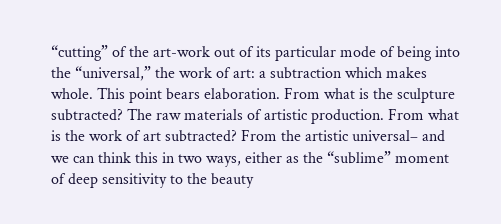“cutting” of the art-work out of its particular mode of being into the “universal,” the work of art: a subtraction which makes whole. This point bears elaboration. From what is the sculpture subtracted? The raw materials of artistic production. From what is the work of art subtracted? From the artistic universal– and we can think this in two ways, either as the “sublime” moment of deep sensitivity to the beauty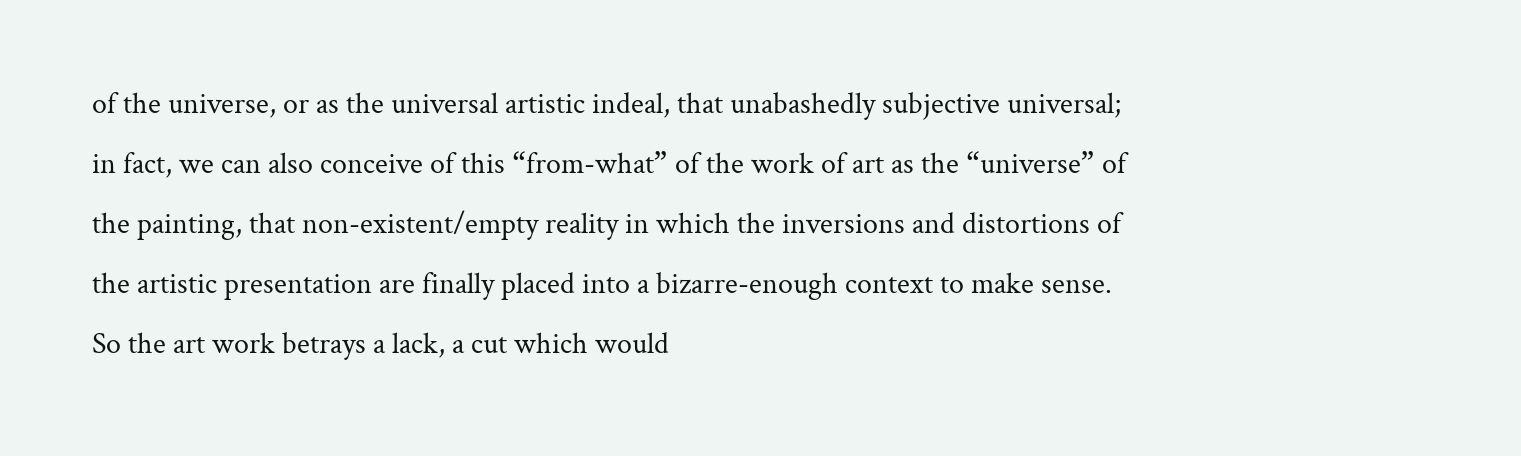of the universe, or as the universal artistic indeal, that unabashedly subjective universal; in fact, we can also conceive of this “from-what” of the work of art as the “universe” of the painting, that non-existent/empty reality in which the inversions and distortions of the artistic presentation are finally placed into a bizarre-enough context to make sense. So the art work betrays a lack, a cut which would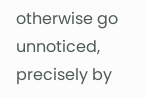otherwise go unnoticed, precisely by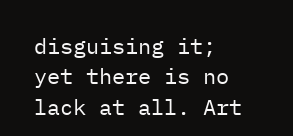disguising it; yet there is no lack at all. Art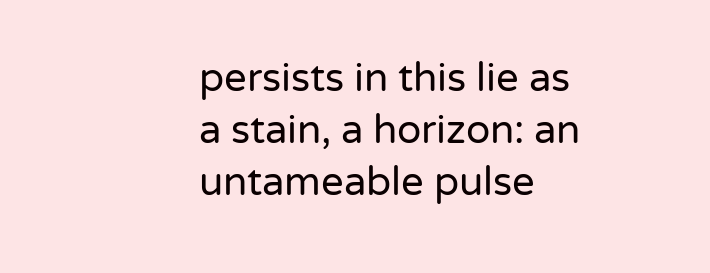persists in this lie as a stain, a horizon: an untameable pulse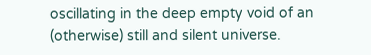oscillating in the deep empty void of an (otherwise) still and silent universe.